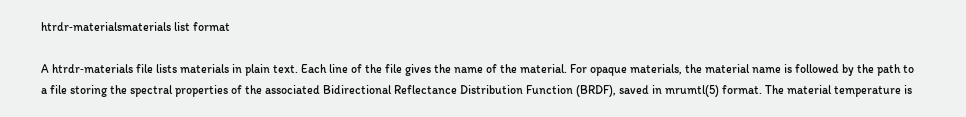htrdr‑materialsmaterials list format

A htrdr‑materials file lists materials in plain text. Each line of the file gives the name of the material. For opaque materials, the material name is followed by the path to a file storing the spectral properties of the associated Bidirectional Reflectance Distribution Function (BRDF), saved in mrumtl(5) format. The material temperature is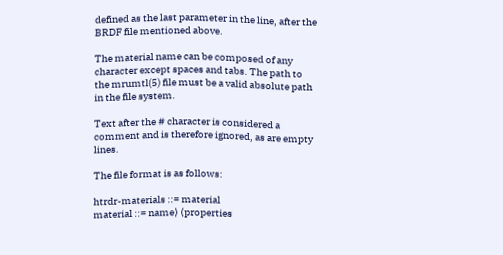defined as the last parameter in the line, after the BRDF file mentioned above.

The material name can be composed of any character except spaces and tabs. The path to the mrumtl(5) file must be a valid absolute path in the file system.

Text after the # character is considered a comment and is therefore ignored, as are empty lines.

The file format is as follows:

htrdr-materials ::= material
material ::= name⟩ ⟨properties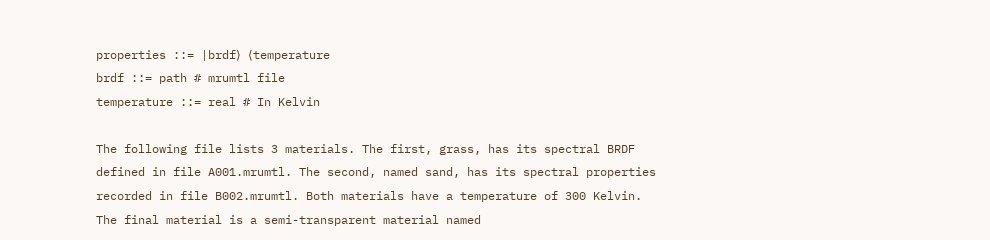properties ::= |brdf⟩ ⟨temperature
brdf ::= path # mrumtl file
temperature ::= real # In Kelvin

The following file lists 3 materials. The first, grass, has its spectral BRDF defined in file A001.mrumtl. The second, named sand, has its spectral properties recorded in file B002.mrumtl. Both materials have a temperature of 300 Kelvin. The final material is a semi-transparent material named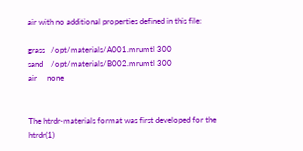air with no additional properties defined in this file:

grass   /opt/materials/A001.mrumtl 300
sand    /opt/materials/B002.mrumtl 300
air     none


The htrdr‑materials format was first developed for the htrdr(1)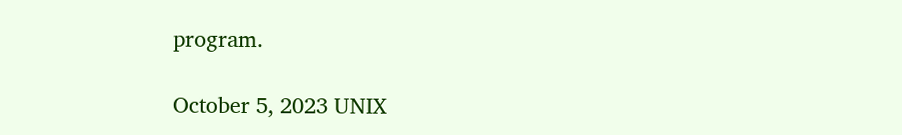program.

October 5, 2023 UNIX